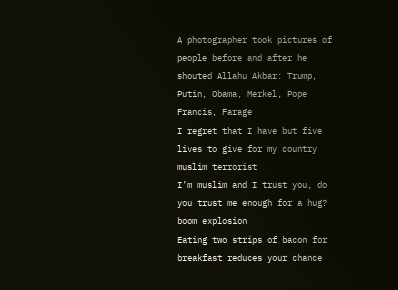A photographer took pictures of people before and after he shouted Allahu Akbar: Trump, Putin, Obama, Merkel, Pope Francis, Farage
I regret that I have but five lives to give for my country muslim terrorist
I’m muslim and I trust you, do you trust me enough for a hug? boom explosion
Eating two strips of bacon for breakfast reduces your chance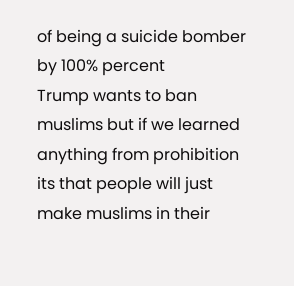of being a suicide bomber by 100% percent
Trump wants to ban muslims but if we learned anything from prohibition its that people will just make muslims in their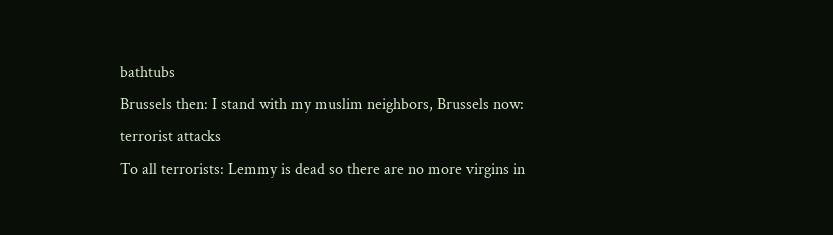bathtubs
Brussels then: I stand with my muslim neighbors, Brussels now: terrorist attacks
To all terrorists: Lemmy is dead so there are no more virgins in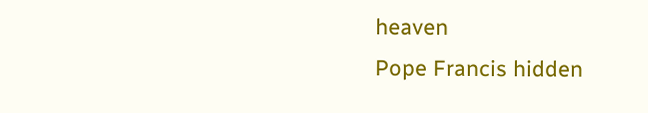heaven
Pope Francis hidden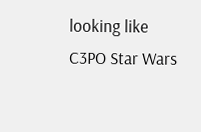looking like C3PO Star Wars